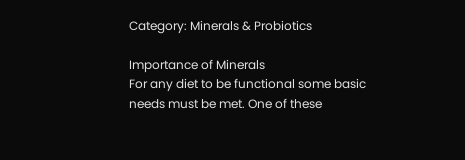Category: Minerals & Probiotics

Importance of Minerals
For any diet to be functional some basic needs must be met. One of these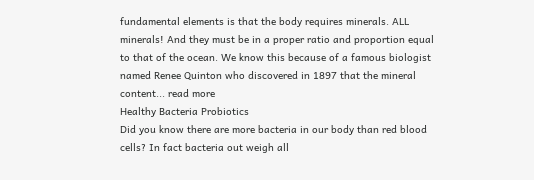fundamental elements is that the body requires minerals. ALL minerals! And they must be in a proper ratio and proportion equal to that of the ocean. We know this because of a famous biologist named Renee Quinton who discovered in 1897 that the mineral content... read more
Healthy Bacteria Probiotics
Did you know there are more bacteria in our body than red blood cells? In fact bacteria out weigh all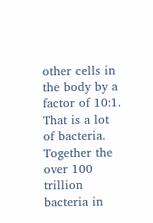other cells in the body by a factor of 10:1. That is a lot of bacteria. Together the over 100 trillion bacteria in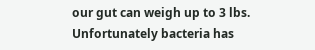our gut can weigh up to 3 lbs. Unfortunately bacteria has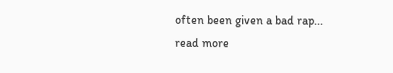often been given a bad rap... read more